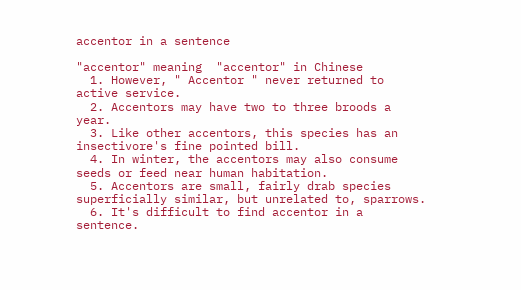accentor in a sentence

"accentor" meaning  "accentor" in Chinese
  1. However, " Accentor " never returned to active service.
  2. Accentors may have two to three broods a year.
  3. Like other accentors, this species has an insectivore's fine pointed bill.
  4. In winter, the accentors may also consume seeds or feed near human habitation.
  5. Accentors are small, fairly drab species superficially similar, but unrelated to, sparrows.
  6. It's difficult to find accentor in a sentence.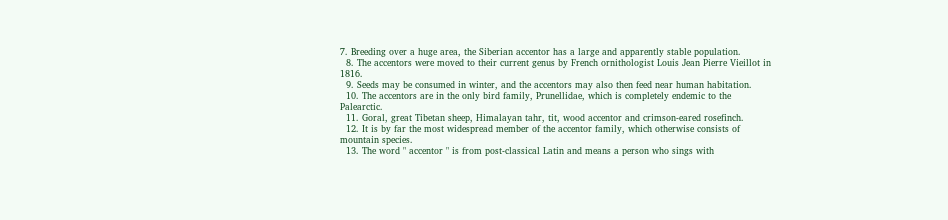7. Breeding over a huge area, the Siberian accentor has a large and apparently stable population.
  8. The accentors were moved to their current genus by French ornithologist Louis Jean Pierre Vieillot in 1816.
  9. Seeds may be consumed in winter, and the accentors may also then feed near human habitation.
  10. The accentors are in the only bird family, Prunellidae, which is completely endemic to the Palearctic.
  11. Goral, great Tibetan sheep, Himalayan tahr, tit, wood accentor and crimson-eared rosefinch.
  12. It is by far the most widespread member of the accentor family, which otherwise consists of mountain species.
  13. The word " accentor " is from post-classical Latin and means a person who sings with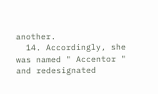another.
  14. Accordingly, she was named " Accentor " and redesignated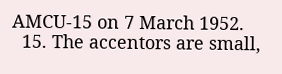AMCU-15 on 7 March 1952.
  15. The accentors are small,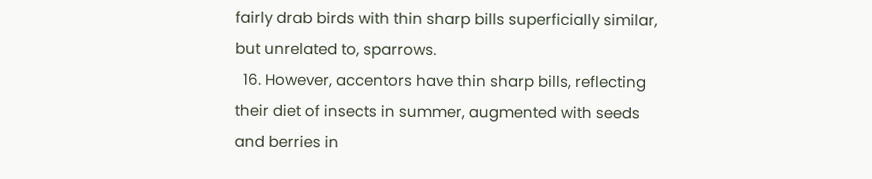fairly drab birds with thin sharp bills superficially similar, but unrelated to, sparrows.
  16. However, accentors have thin sharp bills, reflecting their diet of insects in summer, augmented with seeds and berries in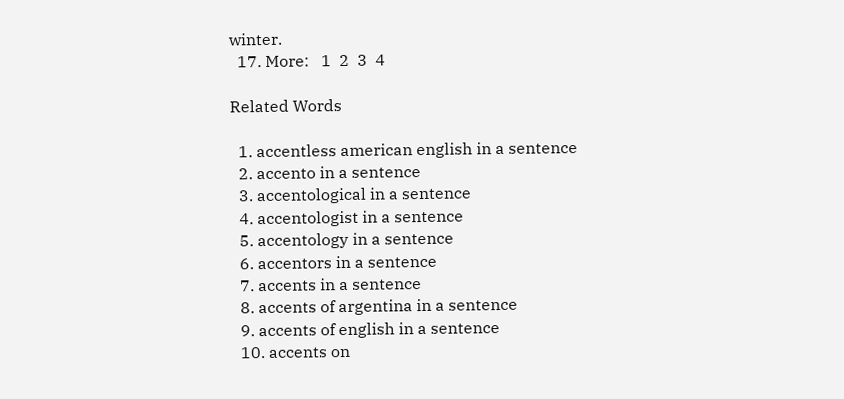winter.
  17. More:   1  2  3  4

Related Words

  1. accentless american english in a sentence
  2. accento in a sentence
  3. accentological in a sentence
  4. accentologist in a sentence
  5. accentology in a sentence
  6. accentors in a sentence
  7. accents in a sentence
  8. accents of argentina in a sentence
  9. accents of english in a sentence
  10. accents on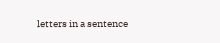letters in a sentence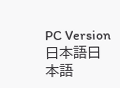PC Version日本語日本語